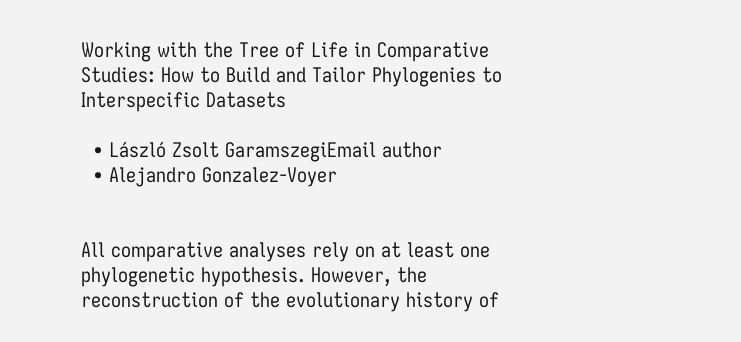Working with the Tree of Life in Comparative Studies: How to Build and Tailor Phylogenies to Interspecific Datasets

  • László Zsolt GaramszegiEmail author
  • Alejandro Gonzalez-Voyer


All comparative analyses rely on at least one phylogenetic hypothesis. However, the reconstruction of the evolutionary history of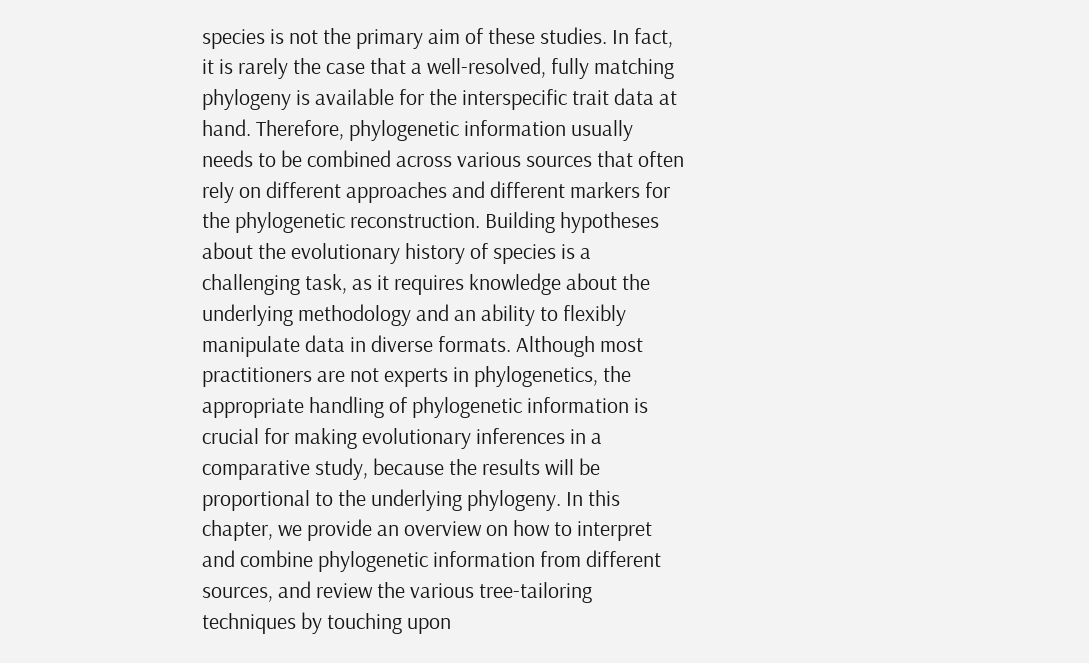species is not the primary aim of these studies. In fact, it is rarely the case that a well-resolved, fully matching phylogeny is available for the interspecific trait data at hand. Therefore, phylogenetic information usually needs to be combined across various sources that often rely on different approaches and different markers for the phylogenetic reconstruction. Building hypotheses about the evolutionary history of species is a challenging task, as it requires knowledge about the underlying methodology and an ability to flexibly manipulate data in diverse formats. Although most practitioners are not experts in phylogenetics, the appropriate handling of phylogenetic information is crucial for making evolutionary inferences in a comparative study, because the results will be proportional to the underlying phylogeny. In this chapter, we provide an overview on how to interpret and combine phylogenetic information from different sources, and review the various tree-tailoring techniques by touching upon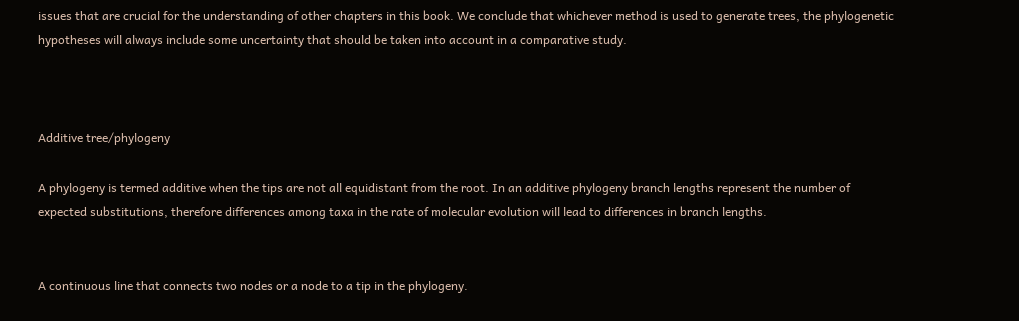issues that are crucial for the understanding of other chapters in this book. We conclude that whichever method is used to generate trees, the phylogenetic hypotheses will always include some uncertainty that should be taken into account in a comparative study.



Additive tree/phylogeny

A phylogeny is termed additive when the tips are not all equidistant from the root. In an additive phylogeny branch lengths represent the number of expected substitutions, therefore differences among taxa in the rate of molecular evolution will lead to differences in branch lengths.


A continuous line that connects two nodes or a node to a tip in the phylogeny.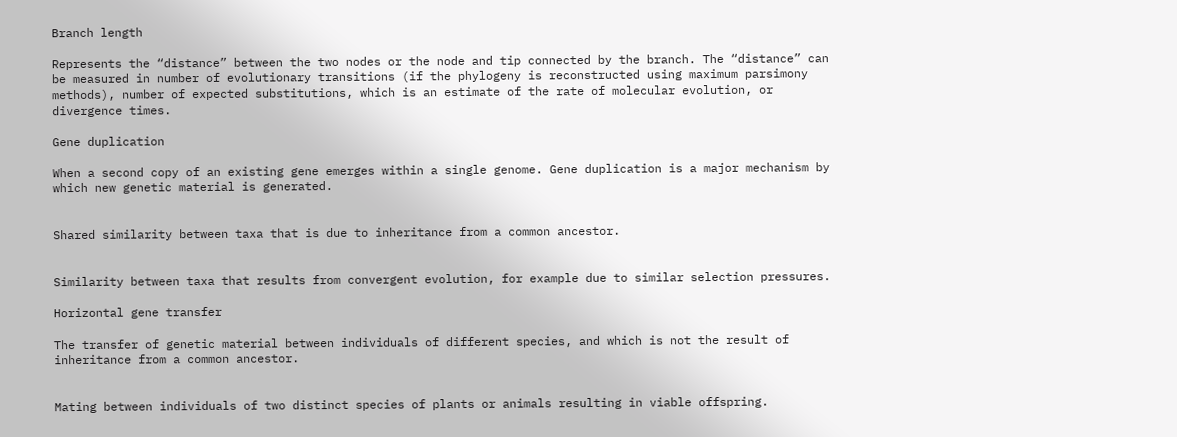Branch length

Represents the “distance” between the two nodes or the node and tip connected by the branch. The “distance” can be measured in number of evolutionary transitions (if the phylogeny is reconstructed using maximum parsimony methods), number of expected substitutions, which is an estimate of the rate of molecular evolution, or divergence times.

Gene duplication

When a second copy of an existing gene emerges within a single genome. Gene duplication is a major mechanism by which new genetic material is generated.


Shared similarity between taxa that is due to inheritance from a common ancestor.


Similarity between taxa that results from convergent evolution, for example due to similar selection pressures.

Horizontal gene transfer

The transfer of genetic material between individuals of different species, and which is not the result of inheritance from a common ancestor.


Mating between individuals of two distinct species of plants or animals resulting in viable offspring.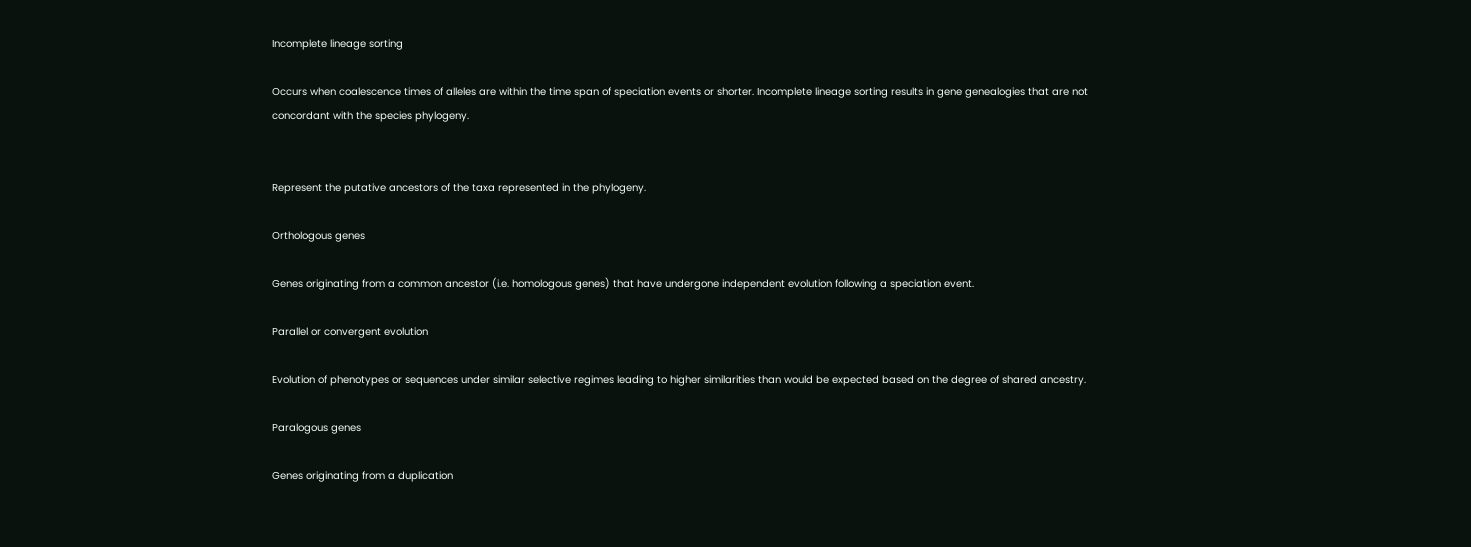Incomplete lineage sorting

Occurs when coalescence times of alleles are within the time span of speciation events or shorter. Incomplete lineage sorting results in gene genealogies that are not concordant with the species phylogeny.


Represent the putative ancestors of the taxa represented in the phylogeny.

Orthologous genes

Genes originating from a common ancestor (i.e. homologous genes) that have undergone independent evolution following a speciation event.

Parallel or convergent evolution

Evolution of phenotypes or sequences under similar selective regimes leading to higher similarities than would be expected based on the degree of shared ancestry.

Paralogous genes

Genes originating from a duplication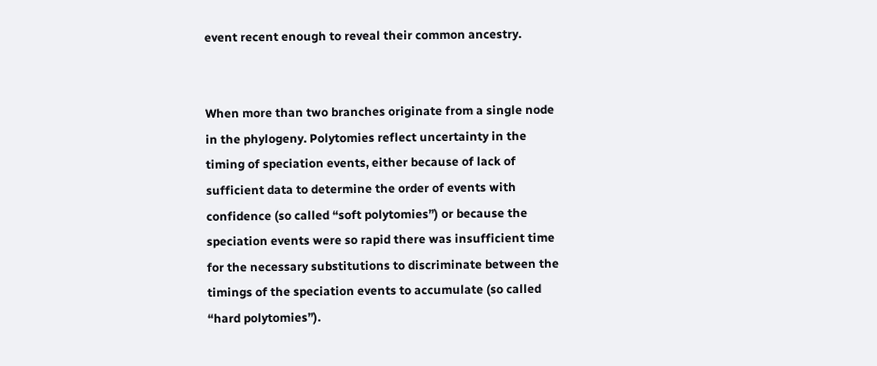event recent enough to reveal their common ancestry.


When more than two branches originate from a single node in the phylogeny. Polytomies reflect uncertainty in the timing of speciation events, either because of lack of sufficient data to determine the order of events with confidence (so called “soft polytomies”) or because the speciation events were so rapid there was insufficient time for the necessary substitutions to discriminate between the timings of the speciation events to accumulate (so called “hard polytomies”).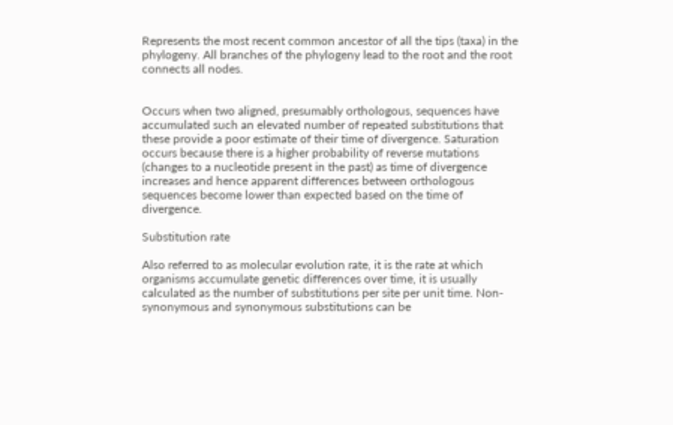Represents the most recent common ancestor of all the tips (taxa) in the phylogeny. All branches of the phylogeny lead to the root and the root connects all nodes.


Occurs when two aligned, presumably orthologous, sequences have accumulated such an elevated number of repeated substitutions that these provide a poor estimate of their time of divergence. Saturation occurs because there is a higher probability of reverse mutations (changes to a nucleotide present in the past) as time of divergence increases and hence apparent differences between orthologous sequences become lower than expected based on the time of divergence.

Substitution rate

Also referred to as molecular evolution rate, it is the rate at which organisms accumulate genetic differences over time, it is usually calculated as the number of substitutions per site per unit time. Non-synonymous and synonymous substitutions can be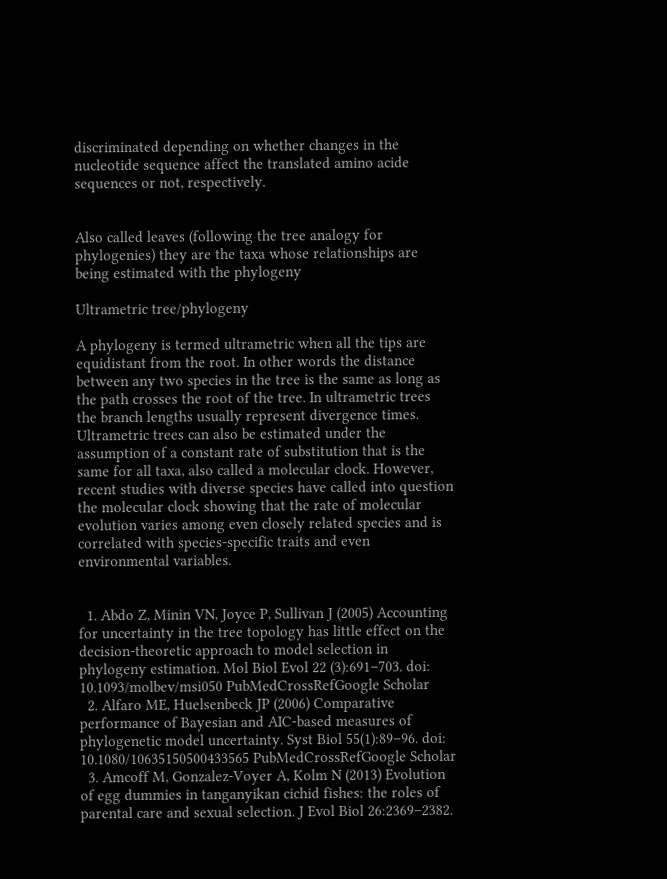discriminated depending on whether changes in the nucleotide sequence affect the translated amino acide sequences or not, respectively.


Also called leaves (following the tree analogy for phylogenies) they are the taxa whose relationships are being estimated with the phylogeny

Ultrametric tree/phylogeny

A phylogeny is termed ultrametric when all the tips are equidistant from the root. In other words the distance between any two species in the tree is the same as long as the path crosses the root of the tree. In ultrametric trees the branch lengths usually represent divergence times. Ultrametric trees can also be estimated under the assumption of a constant rate of substitution that is the same for all taxa, also called a molecular clock. However, recent studies with diverse species have called into question the molecular clock showing that the rate of molecular evolution varies among even closely related species and is correlated with species-specific traits and even environmental variables.


  1. Abdo Z, Minin VN, Joyce P, Sullivan J (2005) Accounting for uncertainty in the tree topology has little effect on the decision-theoretic approach to model selection in phylogeny estimation. Mol Biol Evol 22 (3):691–703. doi: 10.1093/molbev/msi050 PubMedCrossRefGoogle Scholar
  2. Alfaro ME, Huelsenbeck JP (2006) Comparative performance of Bayesian and AIC-based measures of phylogenetic model uncertainty. Syst Biol 55(1):89–96. doi: 10.1080/10635150500433565 PubMedCrossRefGoogle Scholar
  3. Amcoff M, Gonzalez-Voyer A, Kolm N (2013) Evolution of egg dummies in tanganyikan cichid fishes: the roles of parental care and sexual selection. J Evol Biol 26:2369–2382.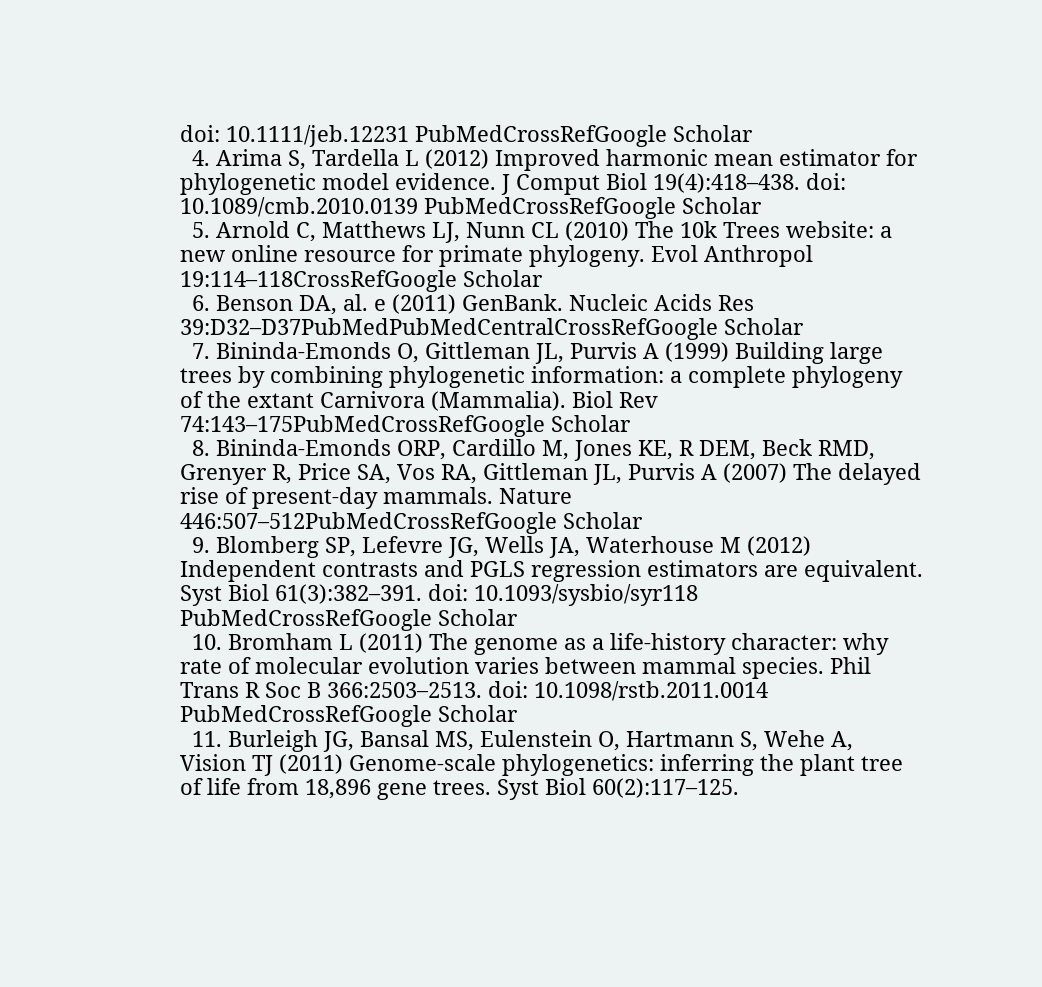doi: 10.1111/jeb.12231 PubMedCrossRefGoogle Scholar
  4. Arima S, Tardella L (2012) Improved harmonic mean estimator for phylogenetic model evidence. J Comput Biol 19(4):418–438. doi: 10.1089/cmb.2010.0139 PubMedCrossRefGoogle Scholar
  5. Arnold C, Matthews LJ, Nunn CL (2010) The 10k Trees website: a new online resource for primate phylogeny. Evol Anthropol 19:114–118CrossRefGoogle Scholar
  6. Benson DA, al. e (2011) GenBank. Nucleic Acids Res 39:D32–D37PubMedPubMedCentralCrossRefGoogle Scholar
  7. Bininda-Emonds O, Gittleman JL, Purvis A (1999) Building large trees by combining phylogenetic information: a complete phylogeny of the extant Carnivora (Mammalia). Biol Rev 74:143–175PubMedCrossRefGoogle Scholar
  8. Bininda-Emonds ORP, Cardillo M, Jones KE, R DEM, Beck RMD, Grenyer R, Price SA, Vos RA, Gittleman JL, Purvis A (2007) The delayed rise of present-day mammals. Nature 446:507–512PubMedCrossRefGoogle Scholar
  9. Blomberg SP, Lefevre JG, Wells JA, Waterhouse M (2012) Independent contrasts and PGLS regression estimators are equivalent. Syst Biol 61(3):382–391. doi: 10.1093/sysbio/syr118 PubMedCrossRefGoogle Scholar
  10. Bromham L (2011) The genome as a life-history character: why rate of molecular evolution varies between mammal species. Phil Trans R Soc B 366:2503–2513. doi: 10.1098/rstb.2011.0014 PubMedCrossRefGoogle Scholar
  11. Burleigh JG, Bansal MS, Eulenstein O, Hartmann S, Wehe A, Vision TJ (2011) Genome-scale phylogenetics: inferring the plant tree of life from 18,896 gene trees. Syst Biol 60(2):117–125.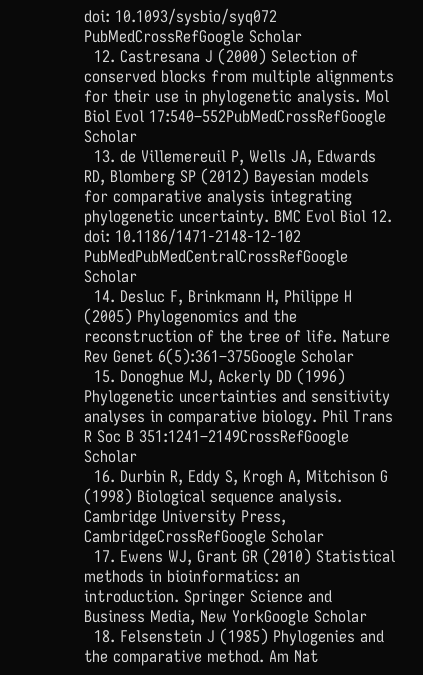doi: 10.1093/sysbio/syq072 PubMedCrossRefGoogle Scholar
  12. Castresana J (2000) Selection of conserved blocks from multiple alignments for their use in phylogenetic analysis. Mol Biol Evol 17:540–552PubMedCrossRefGoogle Scholar
  13. de Villemereuil P, Wells JA, Edwards RD, Blomberg SP (2012) Bayesian models for comparative analysis integrating phylogenetic uncertainty. BMC Evol Biol 12. doi: 10.1186/1471-2148-12-102 PubMedPubMedCentralCrossRefGoogle Scholar
  14. Desluc F, Brinkmann H, Philippe H (2005) Phylogenomics and the reconstruction of the tree of life. Nature Rev Genet 6(5):361–375Google Scholar
  15. Donoghue MJ, Ackerly DD (1996) Phylogenetic uncertainties and sensitivity analyses in comparative biology. Phil Trans R Soc B 351:1241–2149CrossRefGoogle Scholar
  16. Durbin R, Eddy S, Krogh A, Mitchison G (1998) Biological sequence analysis. Cambridge University Press, CambridgeCrossRefGoogle Scholar
  17. Ewens WJ, Grant GR (2010) Statistical methods in bioinformatics: an introduction. Springer Science and Business Media, New YorkGoogle Scholar
  18. Felsenstein J (1985) Phylogenies and the comparative method. Am Nat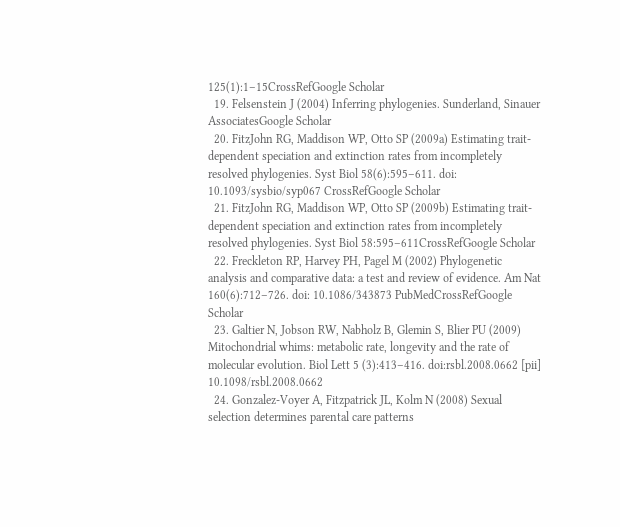125(1):1–15CrossRefGoogle Scholar
  19. Felsenstein J (2004) Inferring phylogenies. Sunderland, Sinauer AssociatesGoogle Scholar
  20. FitzJohn RG, Maddison WP, Otto SP (2009a) Estimating trait-dependent speciation and extinction rates from incompletely resolved phylogenies. Syst Biol 58(6):595–611. doi: 10.1093/sysbio/syp067 CrossRefGoogle Scholar
  21. FitzJohn RG, Maddison WP, Otto SP (2009b) Estimating trait-dependent speciation and extinction rates from incompletely resolved phylogenies. Syst Biol 58:595–611CrossRefGoogle Scholar
  22. Freckleton RP, Harvey PH, Pagel M (2002) Phylogenetic analysis and comparative data: a test and review of evidence. Am Nat 160(6):712–726. doi: 10.1086/343873 PubMedCrossRefGoogle Scholar
  23. Galtier N, Jobson RW, Nabholz B, Glemin S, Blier PU (2009) Mitochondrial whims: metabolic rate, longevity and the rate of molecular evolution. Biol Lett 5 (3):413–416. doi:rsbl.2008.0662 [pii]  10.1098/rsbl.2008.0662
  24. Gonzalez-Voyer A, Fitzpatrick JL, Kolm N (2008) Sexual selection determines parental care patterns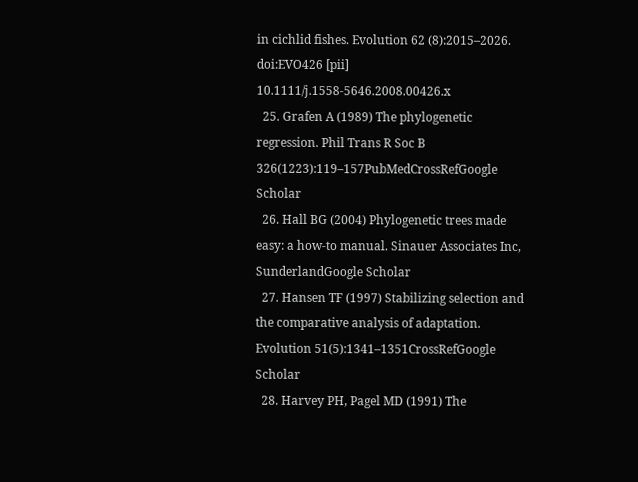in cichlid fishes. Evolution 62 (8):2015–2026. doi:EVO426 [pii]  10.1111/j.1558-5646.2008.00426.x
  25. Grafen A (1989) The phylogenetic regression. Phil Trans R Soc B 326(1223):119–157PubMedCrossRefGoogle Scholar
  26. Hall BG (2004) Phylogenetic trees made easy: a how-to manual. Sinauer Associates Inc, SunderlandGoogle Scholar
  27. Hansen TF (1997) Stabilizing selection and the comparative analysis of adaptation. Evolution 51(5):1341–1351CrossRefGoogle Scholar
  28. Harvey PH, Pagel MD (1991) The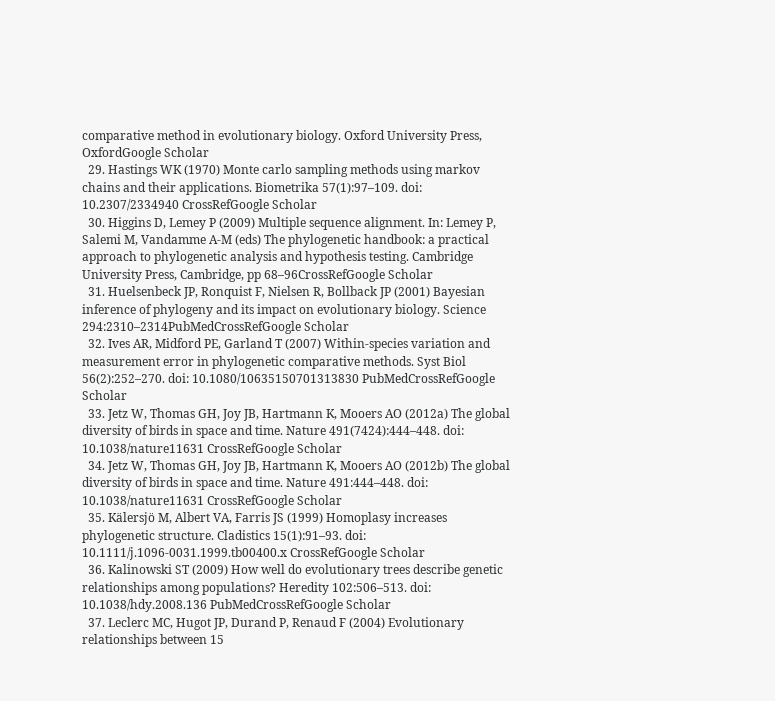comparative method in evolutionary biology. Oxford University Press, OxfordGoogle Scholar
  29. Hastings WK (1970) Monte carlo sampling methods using markov chains and their applications. Biometrika 57(1):97–109. doi: 10.2307/2334940 CrossRefGoogle Scholar
  30. Higgins D, Lemey P (2009) Multiple sequence alignment. In: Lemey P, Salemi M, Vandamme A-M (eds) The phylogenetic handbook: a practical approach to phylogenetic analysis and hypothesis testing. Cambridge University Press, Cambridge, pp 68–96CrossRefGoogle Scholar
  31. Huelsenbeck JP, Ronquist F, Nielsen R, Bollback JP (2001) Bayesian inference of phylogeny and its impact on evolutionary biology. Science 294:2310–2314PubMedCrossRefGoogle Scholar
  32. Ives AR, Midford PE, Garland T (2007) Within-species variation and measurement error in phylogenetic comparative methods. Syst Biol 56(2):252–270. doi: 10.1080/10635150701313830 PubMedCrossRefGoogle Scholar
  33. Jetz W, Thomas GH, Joy JB, Hartmann K, Mooers AO (2012a) The global diversity of birds in space and time. Nature 491(7424):444–448. doi: 10.1038/nature11631 CrossRefGoogle Scholar
  34. Jetz W, Thomas GH, Joy JB, Hartmann K, Mooers AO (2012b) The global diversity of birds in space and time. Nature 491:444–448. doi: 10.1038/nature11631 CrossRefGoogle Scholar
  35. Kälersjö M, Albert VA, Farris JS (1999) Homoplasy increases phylogenetic structure. Cladistics 15(1):91–93. doi: 10.1111/j.1096-0031.1999.tb00400.x CrossRefGoogle Scholar
  36. Kalinowski ST (2009) How well do evolutionary trees describe genetic relationships among populations? Heredity 102:506–513. doi: 10.1038/hdy.2008.136 PubMedCrossRefGoogle Scholar
  37. Leclerc MC, Hugot JP, Durand P, Renaud F (2004) Evolutionary relationships between 15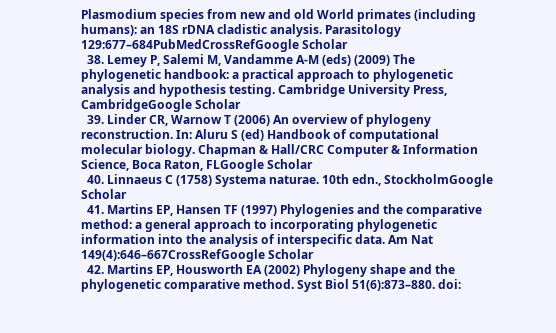Plasmodium species from new and old World primates (including humans): an 18S rDNA cladistic analysis. Parasitology 129:677–684PubMedCrossRefGoogle Scholar
  38. Lemey P, Salemi M, Vandamme A-M (eds) (2009) The phylogenetic handbook: a practical approach to phylogenetic analysis and hypothesis testing. Cambridge University Press, CambridgeGoogle Scholar
  39. Linder CR, Warnow T (2006) An overview of phylogeny reconstruction. In: Aluru S (ed) Handbook of computational molecular biology. Chapman & Hall/CRC Computer & Information Science, Boca Raton, FLGoogle Scholar
  40. Linnaeus C (1758) Systema naturae. 10th edn., StockholmGoogle Scholar
  41. Martins EP, Hansen TF (1997) Phylogenies and the comparative method: a general approach to incorporating phylogenetic information into the analysis of interspecific data. Am Nat 149(4):646–667CrossRefGoogle Scholar
  42. Martins EP, Housworth EA (2002) Phylogeny shape and the phylogenetic comparative method. Syst Biol 51(6):873–880. doi: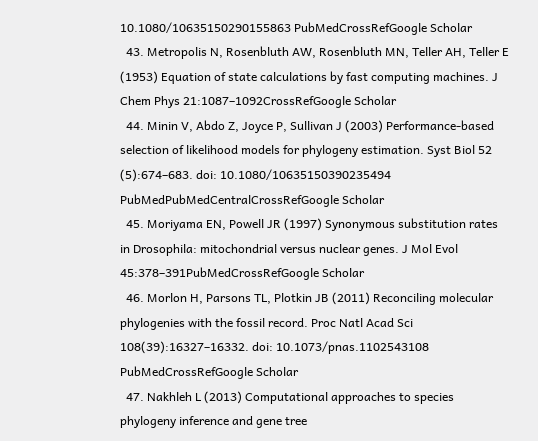10.1080/10635150290155863 PubMedCrossRefGoogle Scholar
  43. Metropolis N, Rosenbluth AW, Rosenbluth MN, Teller AH, Teller E (1953) Equation of state calculations by fast computing machines. J Chem Phys 21:1087–1092CrossRefGoogle Scholar
  44. Minin V, Abdo Z, Joyce P, Sullivan J (2003) Performance-based selection of likelihood models for phylogeny estimation. Syst Biol 52 (5):674–683. doi: 10.1080/10635150390235494 PubMedPubMedCentralCrossRefGoogle Scholar
  45. Moriyama EN, Powell JR (1997) Synonymous substitution rates in Drosophila: mitochondrial versus nuclear genes. J Mol Evol 45:378–391PubMedCrossRefGoogle Scholar
  46. Morlon H, Parsons TL, Plotkin JB (2011) Reconciling molecular phylogenies with the fossil record. Proc Natl Acad Sci 108(39):16327–16332. doi: 10.1073/pnas.1102543108 PubMedCrossRefGoogle Scholar
  47. Nakhleh L (2013) Computational approaches to species phylogeny inference and gene tree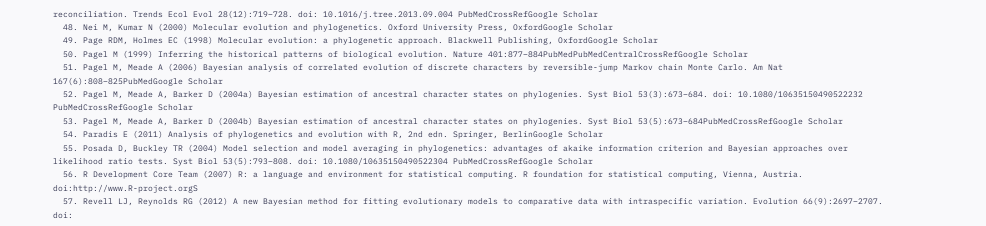reconciliation. Trends Ecol Evol 28(12):719–728. doi: 10.1016/j.tree.2013.09.004 PubMedCrossRefGoogle Scholar
  48. Nei M, Kumar N (2000) Molecular evolution and phylogenetics. Oxford University Press, OxfordGoogle Scholar
  49. Page RDM, Holmes EC (1998) Molecular evolution: a phylogenetic approach. Blackwell Publishing, OxfordGoogle Scholar
  50. Pagel M (1999) Inferring the historical patterns of biological evolution. Nature 401:877–884PubMedPubMedCentralCrossRefGoogle Scholar
  51. Pagel M, Meade A (2006) Bayesian analysis of correlated evolution of discrete characters by reversible-jump Markov chain Monte Carlo. Am Nat 167(6):808–825PubMedGoogle Scholar
  52. Pagel M, Meade A, Barker D (2004a) Bayesian estimation of ancestral character states on phylogenies. Syst Biol 53(3):673–684. doi: 10.1080/10635150490522232 PubMedCrossRefGoogle Scholar
  53. Pagel M, Meade A, Barker D (2004b) Bayesian estimation of ancestral character states on phylogenies. Syst Biol 53(5):673–684PubMedCrossRefGoogle Scholar
  54. Paradis E (2011) Analysis of phylogenetics and evolution with R, 2nd edn. Springer, BerlinGoogle Scholar
  55. Posada D, Buckley TR (2004) Model selection and model averaging in phylogenetics: advantages of akaike information criterion and Bayesian approaches over likelihood ratio tests. Syst Biol 53(5):793–808. doi: 10.1080/10635150490522304 PubMedCrossRefGoogle Scholar
  56. R Development Core Team (2007) R: a language and environment for statistical computing. R foundation for statistical computing, Vienna, Austria. doi:http://www.R-project.orgS
  57. Revell LJ, Reynolds RG (2012) A new Bayesian method for fitting evolutionary models to comparative data with intraspecific variation. Evolution 66(9):2697–2707. doi: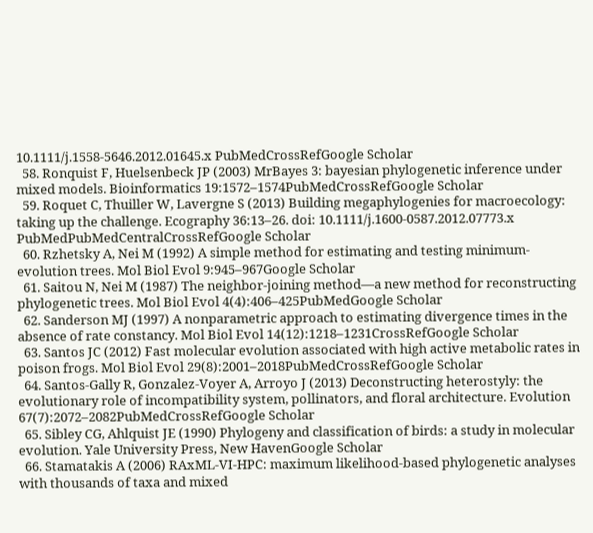10.1111/j.1558-5646.2012.01645.x PubMedCrossRefGoogle Scholar
  58. Ronquist F, Huelsenbeck JP (2003) MrBayes 3: bayesian phylogenetic inference under mixed models. Bioinformatics 19:1572–1574PubMedCrossRefGoogle Scholar
  59. Roquet C, Thuiller W, Lavergne S (2013) Building megaphylogenies for macroecology: taking up the challenge. Ecography 36:13–26. doi: 10.1111/j.1600-0587.2012.07773.x PubMedPubMedCentralCrossRefGoogle Scholar
  60. Rzhetsky A, Nei M (1992) A simple method for estimating and testing minimum-evolution trees. Mol Biol Evol 9:945–967Google Scholar
  61. Saitou N, Nei M (1987) The neighbor-joining method—a new method for reconstructing phylogenetic trees. Mol Biol Evol 4(4):406–425PubMedGoogle Scholar
  62. Sanderson MJ (1997) A nonparametric approach to estimating divergence times in the absence of rate constancy. Mol Biol Evol 14(12):1218–1231CrossRefGoogle Scholar
  63. Santos JC (2012) Fast molecular evolution associated with high active metabolic rates in poison frogs. Mol Biol Evol 29(8):2001–2018PubMedCrossRefGoogle Scholar
  64. Santos-Gally R, Gonzalez-Voyer A, Arroyo J (2013) Deconstructing heterostyly: the evolutionary role of incompatibility system, pollinators, and floral architecture. Evolution 67(7):2072–2082PubMedCrossRefGoogle Scholar
  65. Sibley CG, Ahlquist JE (1990) Phylogeny and classification of birds: a study in molecular evolution. Yale University Press, New HavenGoogle Scholar
  66. Stamatakis A (2006) RAxML-VI-HPC: maximum likelihood-based phylogenetic analyses with thousands of taxa and mixed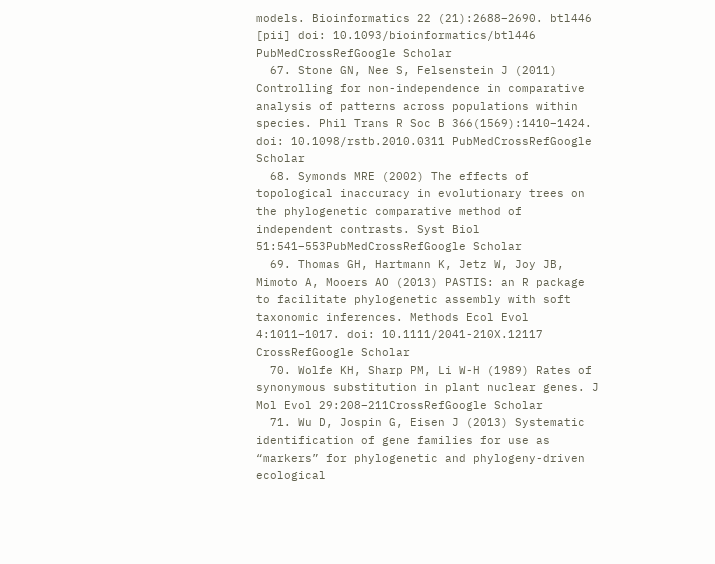models. Bioinformatics 22 (21):2688–2690. btl446 [pii] doi: 10.1093/bioinformatics/btl446 PubMedCrossRefGoogle Scholar
  67. Stone GN, Nee S, Felsenstein J (2011) Controlling for non-independence in comparative analysis of patterns across populations within species. Phil Trans R Soc B 366(1569):1410–1424. doi: 10.1098/rstb.2010.0311 PubMedCrossRefGoogle Scholar
  68. Symonds MRE (2002) The effects of topological inaccuracy in evolutionary trees on the phylogenetic comparative method of independent contrasts. Syst Biol 51:541–553PubMedCrossRefGoogle Scholar
  69. Thomas GH, Hartmann K, Jetz W, Joy JB, Mimoto A, Mooers AO (2013) PASTIS: an R package to facilitate phylogenetic assembly with soft taxonomic inferences. Methods Ecol Evol 4:1011–1017. doi: 10.1111/2041-210X.12117 CrossRefGoogle Scholar
  70. Wolfe KH, Sharp PM, Li W-H (1989) Rates of synonymous substitution in plant nuclear genes. J Mol Evol 29:208–211CrossRefGoogle Scholar
  71. Wu D, Jospin G, Eisen J (2013) Systematic identification of gene families for use as “markers” for phylogenetic and phylogeny-driven ecological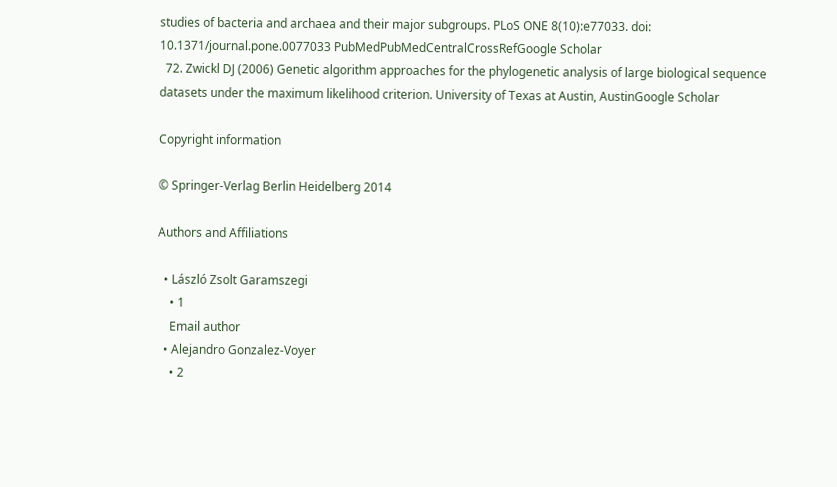studies of bacteria and archaea and their major subgroups. PLoS ONE 8(10):e77033. doi: 10.1371/journal.pone.0077033 PubMedPubMedCentralCrossRefGoogle Scholar
  72. Zwickl DJ (2006) Genetic algorithm approaches for the phylogenetic analysis of large biological sequence datasets under the maximum likelihood criterion. University of Texas at Austin, AustinGoogle Scholar

Copyright information

© Springer-Verlag Berlin Heidelberg 2014

Authors and Affiliations

  • László Zsolt Garamszegi
    • 1
    Email author
  • Alejandro Gonzalez-Voyer
    • 2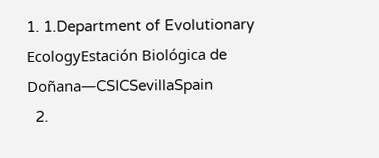1. 1.Department of Evolutionary EcologyEstación Biológica de Doñana—CSICSevillaSpain
  2.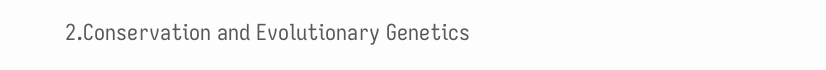2.Conservation and Evolutionary Genetics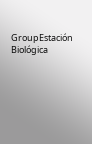GroupEstación Biológica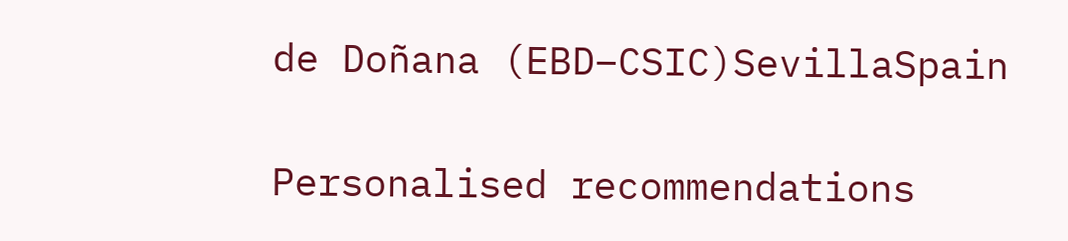de Doñana (EBD–CSIC)SevillaSpain

Personalised recommendations